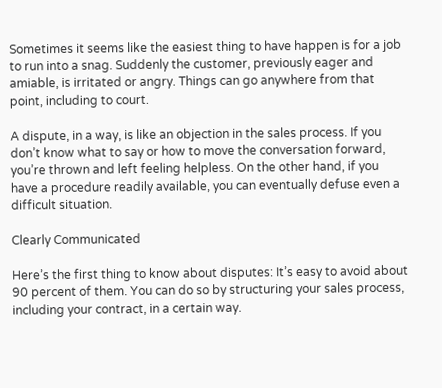Sometimes it seems like the easiest thing to have happen is for a job to run into a snag. Suddenly the customer, previously eager and amiable, is irritated or angry. Things can go anywhere from that point, including to court.

A dispute, in a way, is like an objection in the sales process. If you don’t know what to say or how to move the conversation forward, you’re thrown and left feeling helpless. On the other hand, if you have a procedure readily available, you can eventually defuse even a difficult situation.

Clearly Communicated

Here’s the first thing to know about disputes: It’s easy to avoid about 90 percent of them. You can do so by structuring your sales process, including your contract, in a certain way.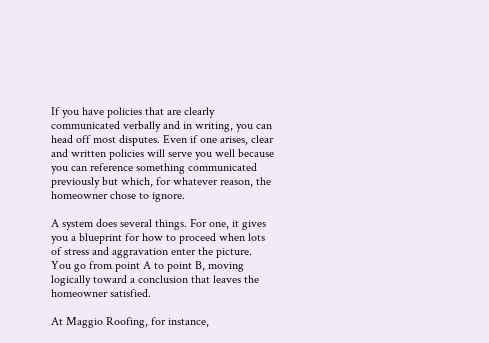If you have policies that are clearly communicated verbally and in writing, you can head off most disputes. Even if one arises, clear and written policies will serve you well because you can reference something communicated previously but which, for whatever reason, the homeowner chose to ignore.

A system does several things. For one, it gives you a blueprint for how to proceed when lots of stress and aggravation enter the picture. You go from point A to point B, moving logically toward a conclusion that leaves the homeowner satisfied.

At Maggio Roofing, for instance,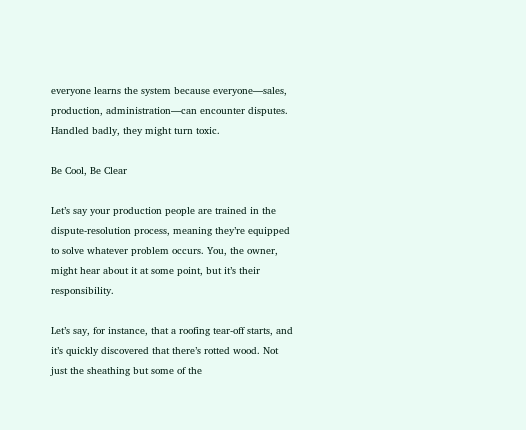everyone learns the system because everyone—sales, production, administration—can encounter disputes. Handled badly, they might turn toxic.

Be Cool, Be Clear

Let’s say your production people are trained in the dispute-resolution process, meaning they’re equipped to solve whatever problem occurs. You, the owner, might hear about it at some point, but it’s their responsibility.

Let’s say, for instance, that a roofing tear-off starts, and it’s quickly discovered that there’s rotted wood. Not just the sheathing but some of the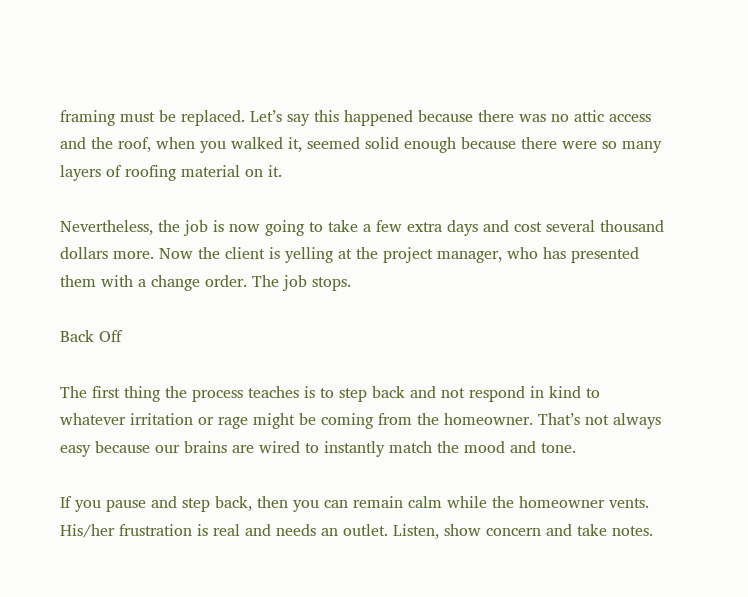framing must be replaced. Let’s say this happened because there was no attic access and the roof, when you walked it, seemed solid enough because there were so many layers of roofing material on it.

Nevertheless, the job is now going to take a few extra days and cost several thousand dollars more. Now the client is yelling at the project manager, who has presented them with a change order. The job stops.

Back Off

The first thing the process teaches is to step back and not respond in kind to whatever irritation or rage might be coming from the homeowner. That’s not always easy because our brains are wired to instantly match the mood and tone.

If you pause and step back, then you can remain calm while the homeowner vents. His/her frustration is real and needs an outlet. Listen, show concern and take notes.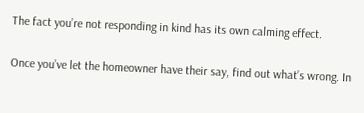The fact you’re not responding in kind has its own calming effect.

Once you’ve let the homeowner have their say, find out what’s wrong. In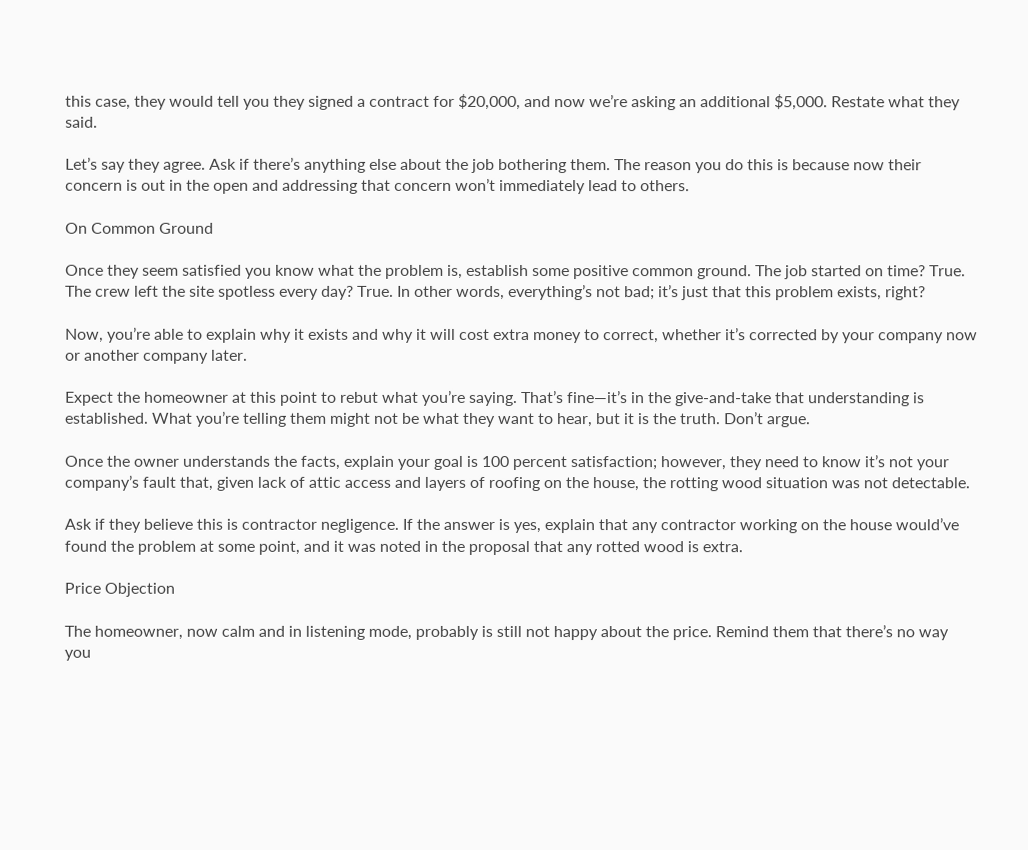this case, they would tell you they signed a contract for $20,000, and now we’re asking an additional $5,000. Restate what they said.

Let’s say they agree. Ask if there’s anything else about the job bothering them. The reason you do this is because now their concern is out in the open and addressing that concern won’t immediately lead to others.

On Common Ground

Once they seem satisfied you know what the problem is, establish some positive common ground. The job started on time? True. The crew left the site spotless every day? True. In other words, everything’s not bad; it’s just that this problem exists, right?

Now, you’re able to explain why it exists and why it will cost extra money to correct, whether it’s corrected by your company now or another company later.

Expect the homeowner at this point to rebut what you’re saying. That’s fine—it’s in the give-and-take that understanding is established. What you’re telling them might not be what they want to hear, but it is the truth. Don’t argue.

Once the owner understands the facts, explain your goal is 100 percent satisfaction; however, they need to know it’s not your company’s fault that, given lack of attic access and layers of roofing on the house, the rotting wood situation was not detectable.

Ask if they believe this is contractor negligence. If the answer is yes, explain that any contractor working on the house would’ve found the problem at some point, and it was noted in the proposal that any rotted wood is extra.

Price Objection

The homeowner, now calm and in listening mode, probably is still not happy about the price. Remind them that there’s no way you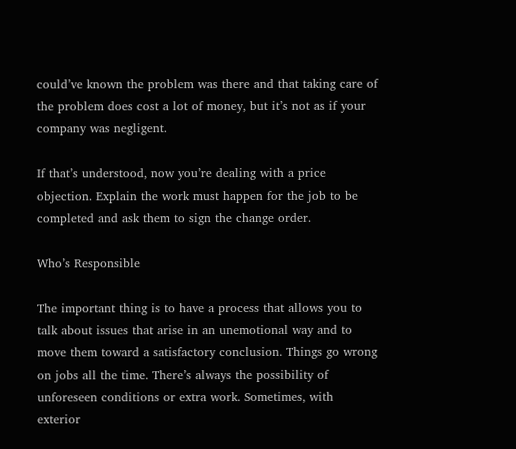could’ve known the problem was there and that taking care of the problem does cost a lot of money, but it’s not as if your company was negligent.

If that’s understood, now you’re dealing with a price objection. Explain the work must happen for the job to be completed and ask them to sign the change order.

Who’s Responsible

The important thing is to have a process that allows you to talk about issues that arise in an unemotional way and to move them toward a satisfactory conclusion. Things go wrong on jobs all the time. There’s always the possibility of unforeseen conditions or extra work. Sometimes, with exterior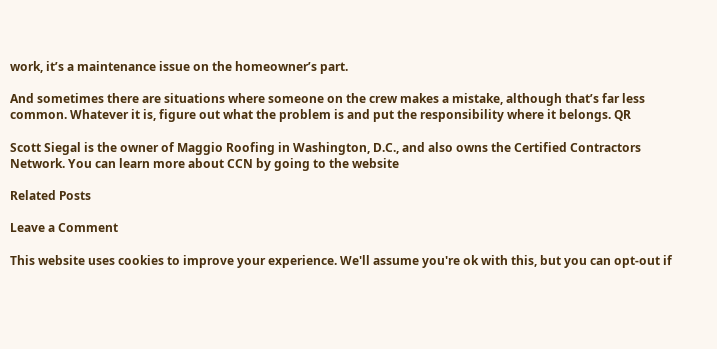work, it’s a maintenance issue on the homeowner’s part.

And sometimes there are situations where someone on the crew makes a mistake, although that’s far less common. Whatever it is, figure out what the problem is and put the responsibility where it belongs. QR

Scott Siegal is the owner of Maggio Roofing in Washington, D.C., and also owns the Certified Contractors Network. You can learn more about CCN by going to the website

Related Posts

Leave a Comment

This website uses cookies to improve your experience. We'll assume you're ok with this, but you can opt-out if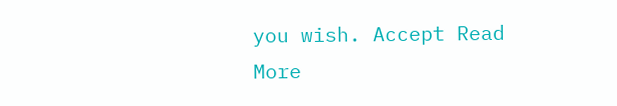you wish. Accept Read More